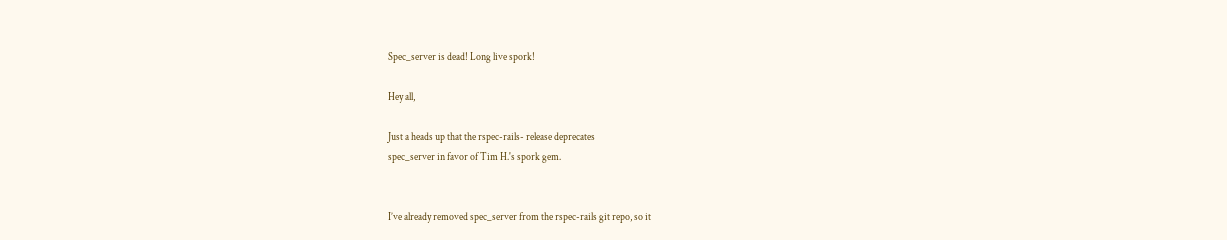Spec_server is dead! Long live spork!

Hey all,

Just a heads up that the rspec-rails- release deprecates
spec_server in favor of Tim H.'s spork gem.


I’ve already removed spec_server from the rspec-rails git repo, so it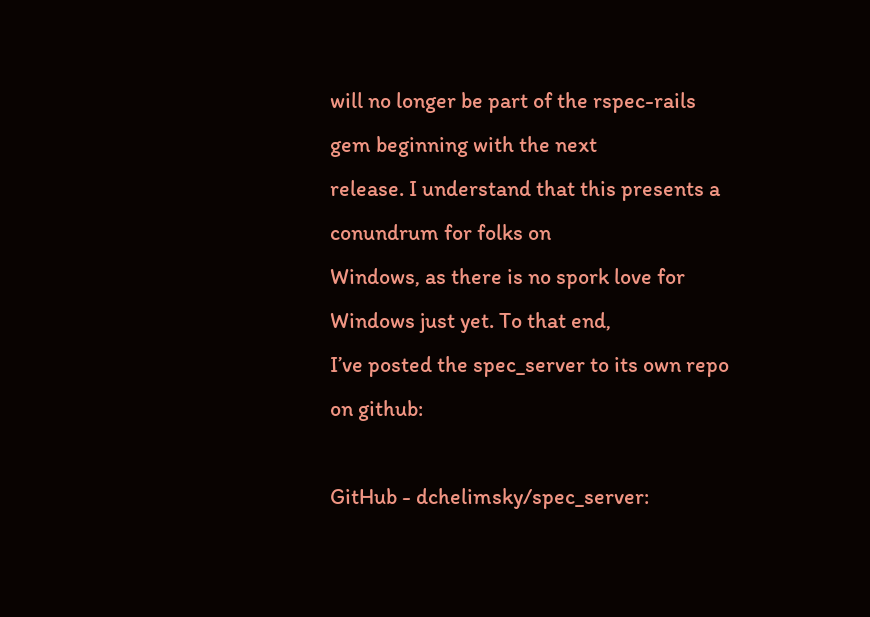will no longer be part of the rspec-rails gem beginning with the next
release. I understand that this presents a conundrum for folks on
Windows, as there is no spork love for Windows just yet. To that end,
I’ve posted the spec_server to its own repo on github:

GitHub - dchelimsky/spec_server: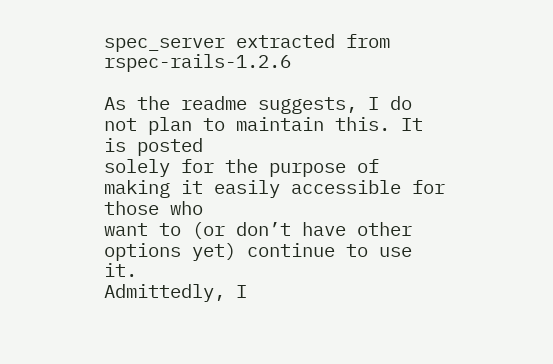spec_server extracted from rspec-rails-1.2.6

As the readme suggests, I do not plan to maintain this. It is posted
solely for the purpose of making it easily accessible for those who
want to (or don’t have other options yet) continue to use it.
Admittedly, I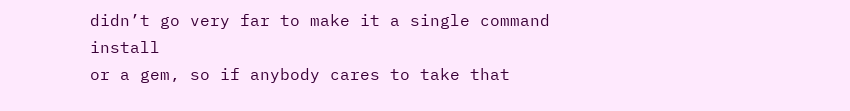didn’t go very far to make it a single command install
or a gem, so if anybody cares to take that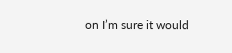on I’m sure it would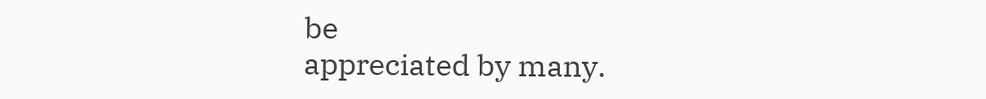be
appreciated by many.